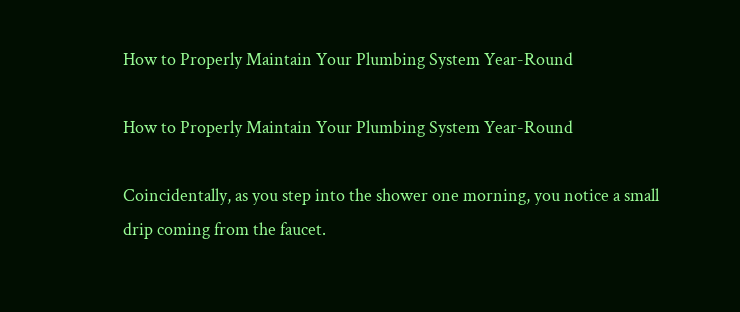How to Properly Maintain Your Plumbing System Year-Round

How to Properly Maintain Your Plumbing System Year-Round

Coincidentally, as you step into the shower one morning, you notice a small drip coming from the faucet.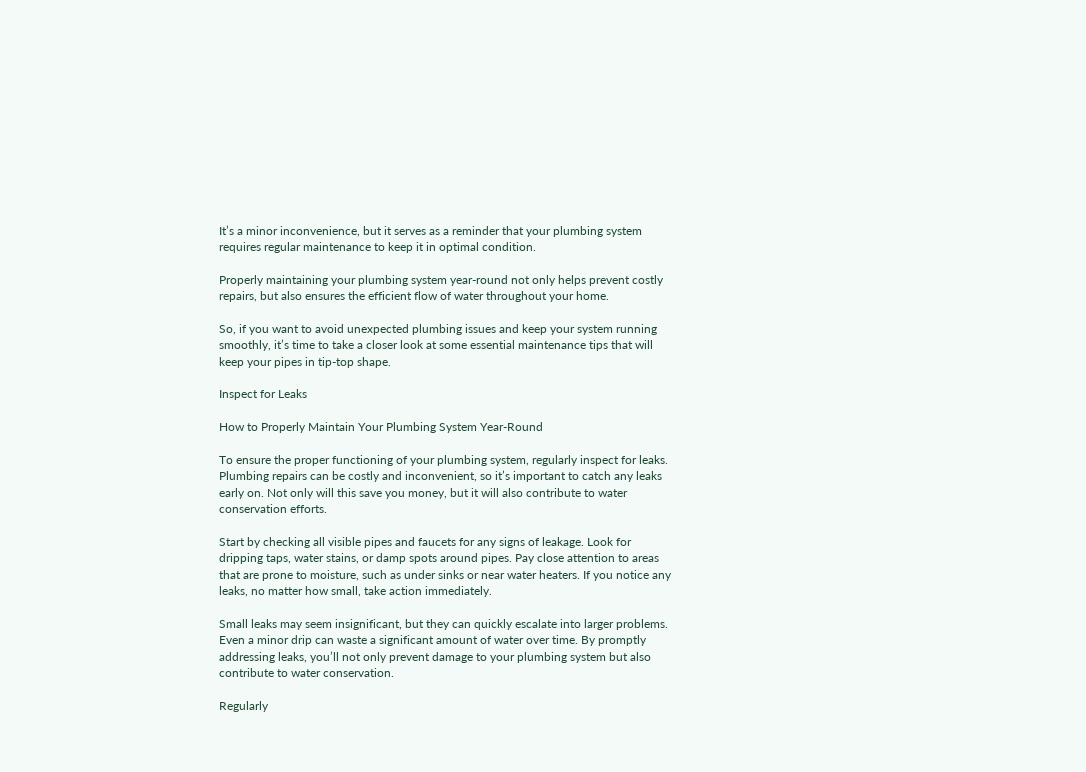It’s a minor inconvenience, but it serves as a reminder that your plumbing system requires regular maintenance to keep it in optimal condition.

Properly maintaining your plumbing system year-round not only helps prevent costly repairs, but also ensures the efficient flow of water throughout your home.

So, if you want to avoid unexpected plumbing issues and keep your system running smoothly, it’s time to take a closer look at some essential maintenance tips that will keep your pipes in tip-top shape.

Inspect for Leaks

How to Properly Maintain Your Plumbing System Year-Round

To ensure the proper functioning of your plumbing system, regularly inspect for leaks. Plumbing repairs can be costly and inconvenient, so it’s important to catch any leaks early on. Not only will this save you money, but it will also contribute to water conservation efforts.

Start by checking all visible pipes and faucets for any signs of leakage. Look for dripping taps, water stains, or damp spots around pipes. Pay close attention to areas that are prone to moisture, such as under sinks or near water heaters. If you notice any leaks, no matter how small, take action immediately.

Small leaks may seem insignificant, but they can quickly escalate into larger problems. Even a minor drip can waste a significant amount of water over time. By promptly addressing leaks, you’ll not only prevent damage to your plumbing system but also contribute to water conservation.

Regularly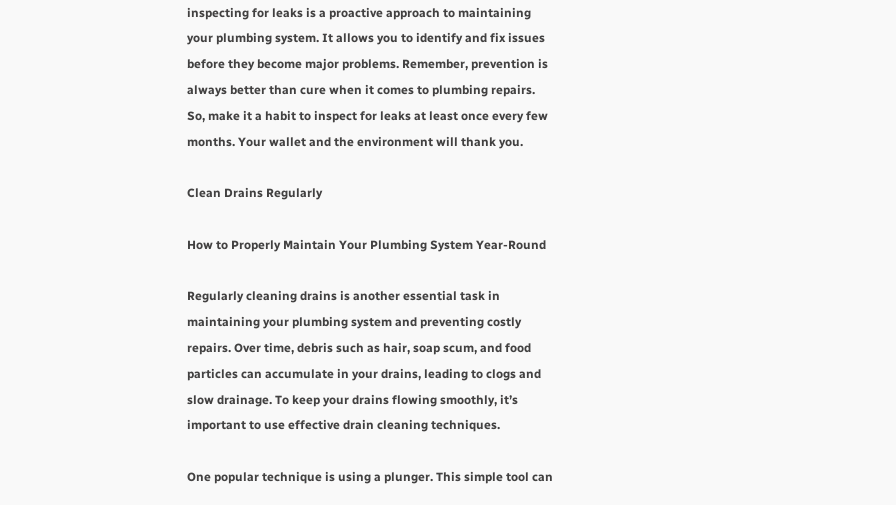inspecting for leaks is a proactive approach to maintaining your plumbing system. It allows you to identify and fix issues before they become major problems. Remember, prevention is always better than cure when it comes to plumbing repairs. So, make it a habit to inspect for leaks at least once every few months. Your wallet and the environment will thank you.

Clean Drains Regularly

How to Properly Maintain Your Plumbing System Year-Round

Regularly cleaning drains is another essential task in maintaining your plumbing system and preventing costly repairs. Over time, debris such as hair, soap scum, and food particles can accumulate in your drains, leading to clogs and slow drainage. To keep your drains flowing smoothly, it’s important to use effective drain cleaning techniques.

One popular technique is using a plunger. This simple tool can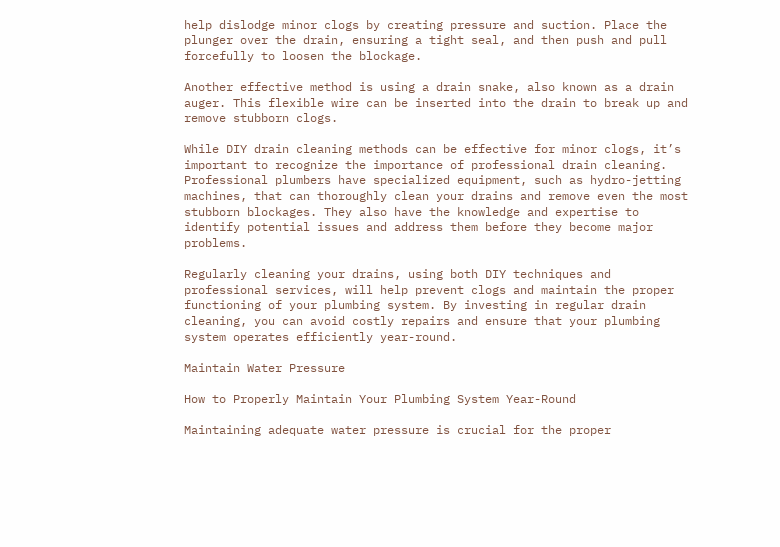help dislodge minor clogs by creating pressure and suction. Place the plunger over the drain, ensuring a tight seal, and then push and pull forcefully to loosen the blockage.

Another effective method is using a drain snake, also known as a drain auger. This flexible wire can be inserted into the drain to break up and remove stubborn clogs.

While DIY drain cleaning methods can be effective for minor clogs, it’s important to recognize the importance of professional drain cleaning. Professional plumbers have specialized equipment, such as hydro-jetting machines, that can thoroughly clean your drains and remove even the most stubborn blockages. They also have the knowledge and expertise to identify potential issues and address them before they become major problems.

Regularly cleaning your drains, using both DIY techniques and professional services, will help prevent clogs and maintain the proper functioning of your plumbing system. By investing in regular drain cleaning, you can avoid costly repairs and ensure that your plumbing system operates efficiently year-round.

Maintain Water Pressure

How to Properly Maintain Your Plumbing System Year-Round

Maintaining adequate water pressure is crucial for the proper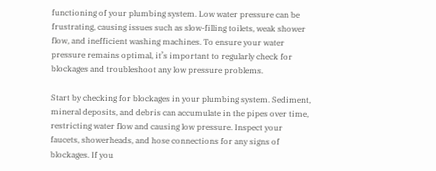functioning of your plumbing system. Low water pressure can be frustrating, causing issues such as slow-filling toilets, weak shower flow, and inefficient washing machines. To ensure your water pressure remains optimal, it’s important to regularly check for blockages and troubleshoot any low pressure problems.

Start by checking for blockages in your plumbing system. Sediment, mineral deposits, and debris can accumulate in the pipes over time, restricting water flow and causing low pressure. Inspect your faucets, showerheads, and hose connections for any signs of blockages. If you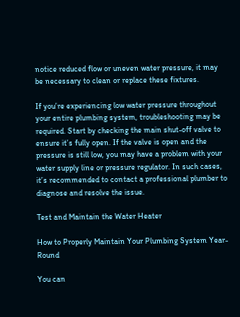notice reduced flow or uneven water pressure, it may be necessary to clean or replace these fixtures.

If you’re experiencing low water pressure throughout your entire plumbing system, troubleshooting may be required. Start by checking the main shut-off valve to ensure it’s fully open. If the valve is open and the pressure is still low, you may have a problem with your water supply line or pressure regulator. In such cases, it’s recommended to contact a professional plumber to diagnose and resolve the issue.

Test and Maintain the Water Heater

How to Properly Maintain Your Plumbing System Year-Round

You can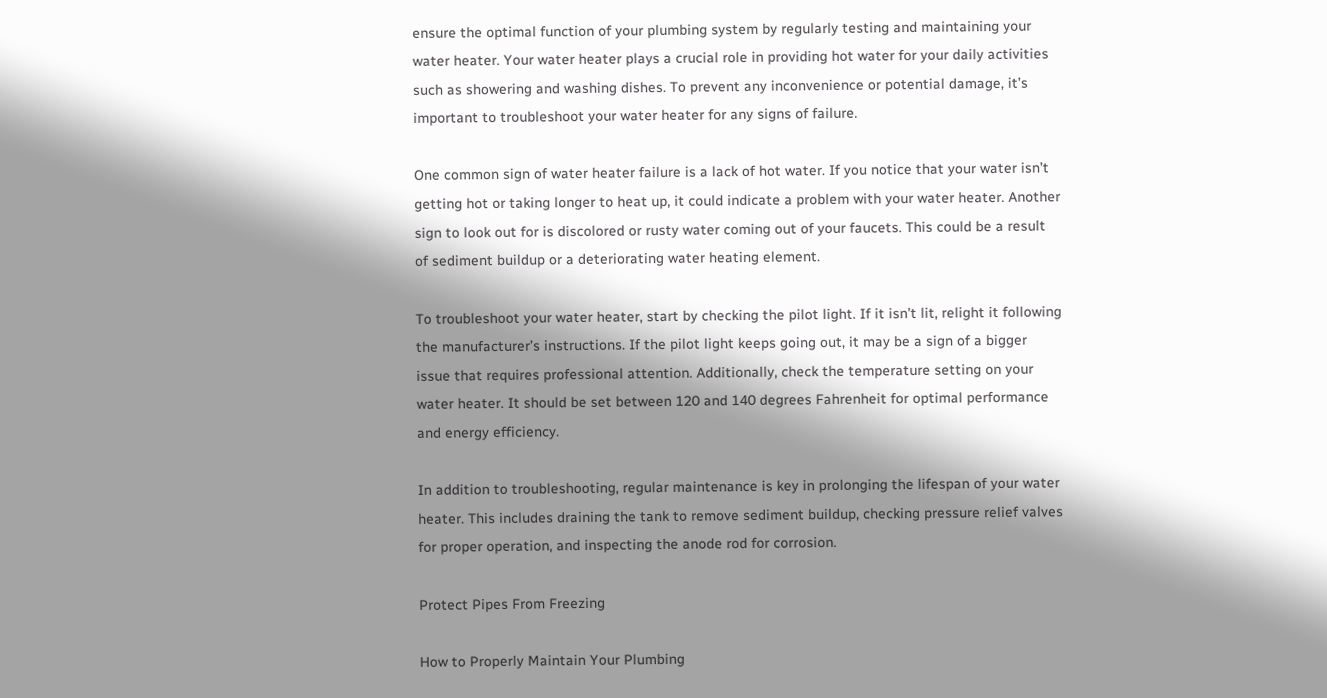ensure the optimal function of your plumbing system by regularly testing and maintaining your water heater. Your water heater plays a crucial role in providing hot water for your daily activities such as showering and washing dishes. To prevent any inconvenience or potential damage, it’s important to troubleshoot your water heater for any signs of failure.

One common sign of water heater failure is a lack of hot water. If you notice that your water isn’t getting hot or taking longer to heat up, it could indicate a problem with your water heater. Another sign to look out for is discolored or rusty water coming out of your faucets. This could be a result of sediment buildup or a deteriorating water heating element.

To troubleshoot your water heater, start by checking the pilot light. If it isn’t lit, relight it following the manufacturer’s instructions. If the pilot light keeps going out, it may be a sign of a bigger issue that requires professional attention. Additionally, check the temperature setting on your water heater. It should be set between 120 and 140 degrees Fahrenheit for optimal performance and energy efficiency.

In addition to troubleshooting, regular maintenance is key in prolonging the lifespan of your water heater. This includes draining the tank to remove sediment buildup, checking pressure relief valves for proper operation, and inspecting the anode rod for corrosion.

Protect Pipes From Freezing

How to Properly Maintain Your Plumbing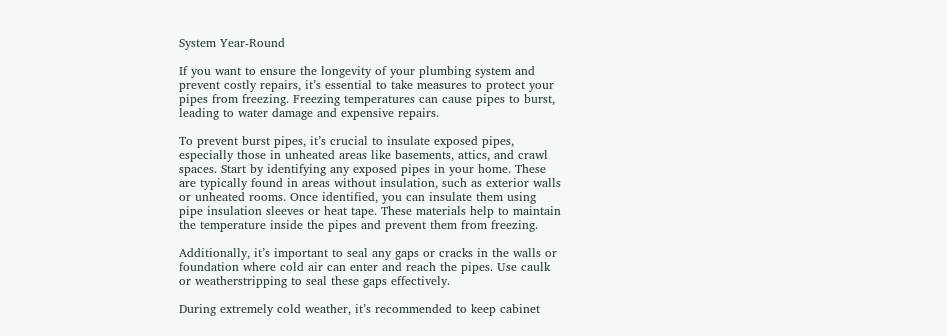System Year-Round

If you want to ensure the longevity of your plumbing system and prevent costly repairs, it’s essential to take measures to protect your pipes from freezing. Freezing temperatures can cause pipes to burst, leading to water damage and expensive repairs.

To prevent burst pipes, it’s crucial to insulate exposed pipes, especially those in unheated areas like basements, attics, and crawl spaces. Start by identifying any exposed pipes in your home. These are typically found in areas without insulation, such as exterior walls or unheated rooms. Once identified, you can insulate them using pipe insulation sleeves or heat tape. These materials help to maintain the temperature inside the pipes and prevent them from freezing.

Additionally, it’s important to seal any gaps or cracks in the walls or foundation where cold air can enter and reach the pipes. Use caulk or weatherstripping to seal these gaps effectively.

During extremely cold weather, it’s recommended to keep cabinet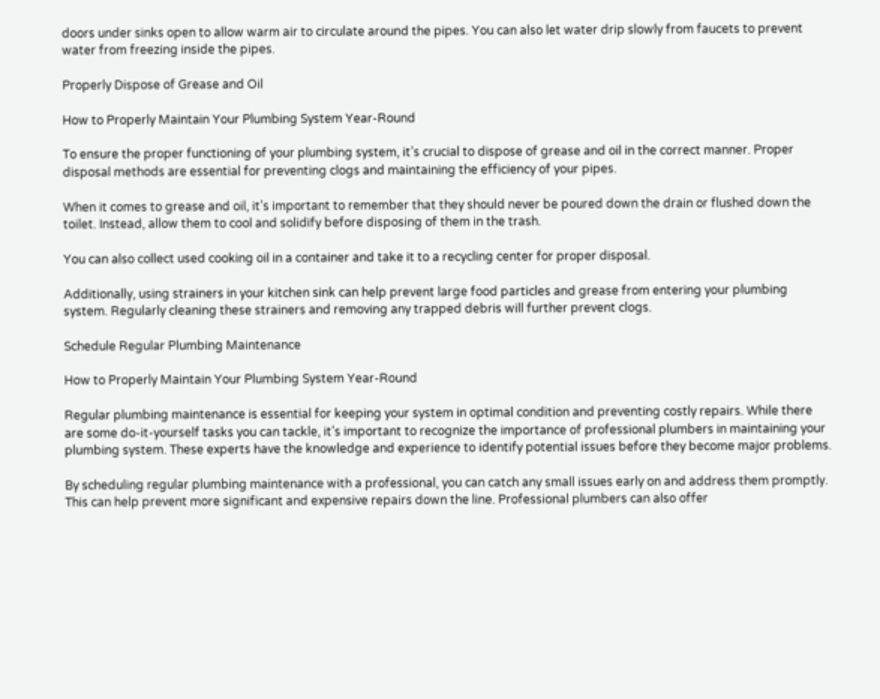doors under sinks open to allow warm air to circulate around the pipes. You can also let water drip slowly from faucets to prevent water from freezing inside the pipes.

Properly Dispose of Grease and Oil

How to Properly Maintain Your Plumbing System Year-Round

To ensure the proper functioning of your plumbing system, it’s crucial to dispose of grease and oil in the correct manner. Proper disposal methods are essential for preventing clogs and maintaining the efficiency of your pipes.

When it comes to grease and oil, it’s important to remember that they should never be poured down the drain or flushed down the toilet. Instead, allow them to cool and solidify before disposing of them in the trash.

You can also collect used cooking oil in a container and take it to a recycling center for proper disposal.

Additionally, using strainers in your kitchen sink can help prevent large food particles and grease from entering your plumbing system. Regularly cleaning these strainers and removing any trapped debris will further prevent clogs.

Schedule Regular Plumbing Maintenance

How to Properly Maintain Your Plumbing System Year-Round

Regular plumbing maintenance is essential for keeping your system in optimal condition and preventing costly repairs. While there are some do-it-yourself tasks you can tackle, it’s important to recognize the importance of professional plumbers in maintaining your plumbing system. These experts have the knowledge and experience to identify potential issues before they become major problems.

By scheduling regular plumbing maintenance with a professional, you can catch any small issues early on and address them promptly. This can help prevent more significant and expensive repairs down the line. Professional plumbers can also offer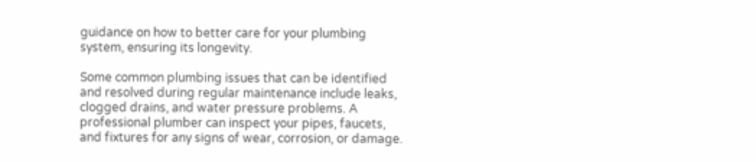guidance on how to better care for your plumbing system, ensuring its longevity.

Some common plumbing issues that can be identified and resolved during regular maintenance include leaks, clogged drains, and water pressure problems. A professional plumber can inspect your pipes, faucets, and fixtures for any signs of wear, corrosion, or damage.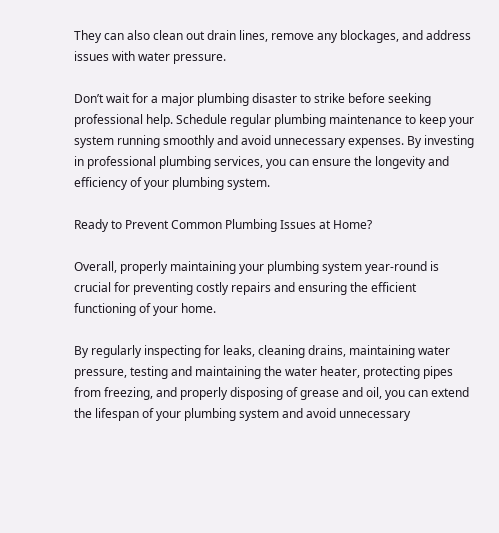They can also clean out drain lines, remove any blockages, and address issues with water pressure.

Don’t wait for a major plumbing disaster to strike before seeking professional help. Schedule regular plumbing maintenance to keep your system running smoothly and avoid unnecessary expenses. By investing in professional plumbing services, you can ensure the longevity and efficiency of your plumbing system.

Ready to Prevent Common Plumbing Issues at Home?

Overall, properly maintaining your plumbing system year-round is crucial for preventing costly repairs and ensuring the efficient functioning of your home.

By regularly inspecting for leaks, cleaning drains, maintaining water pressure, testing and maintaining the water heater, protecting pipes from freezing, and properly disposing of grease and oil, you can extend the lifespan of your plumbing system and avoid unnecessary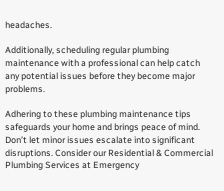headaches.

Additionally, scheduling regular plumbing maintenance with a professional can help catch any potential issues before they become major problems.

Adhering to these plumbing maintenance tips safeguards your home and brings peace of mind. Don’t let minor issues escalate into significant disruptions. Consider our Residential & Commercial Plumbing Services at Emergency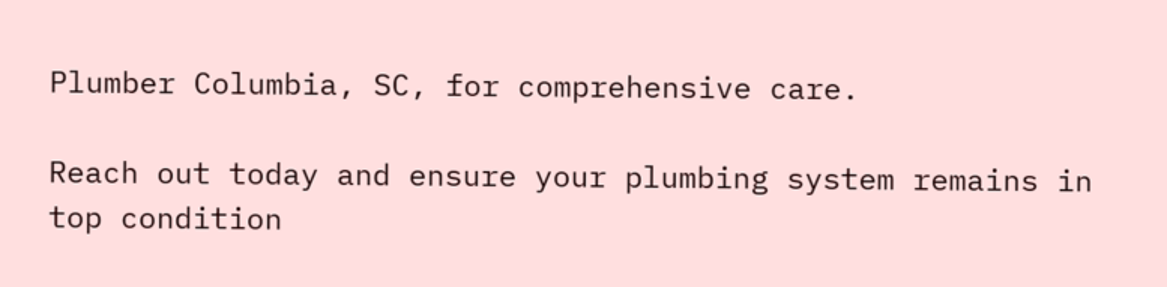Plumber Columbia, SC, for comprehensive care.

Reach out today and ensure your plumbing system remains in top condition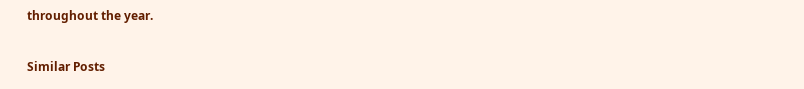throughout the year.

Similar Posts